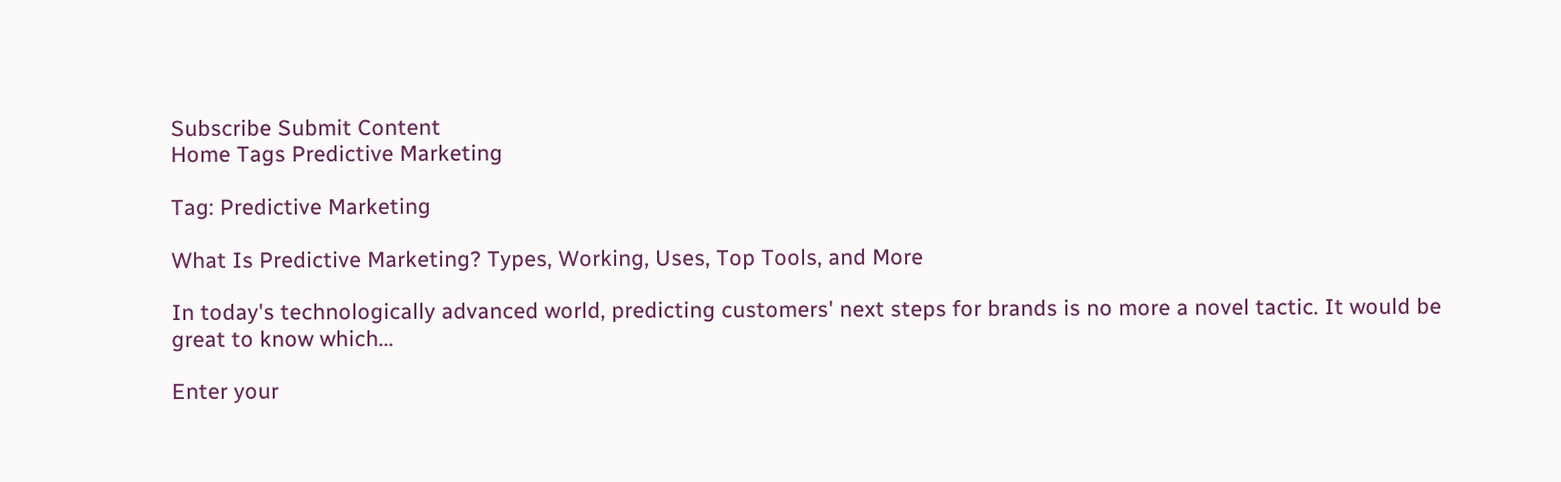Subscribe Submit Content
Home Tags Predictive Marketing

Tag: Predictive Marketing

What Is Predictive Marketing? Types, Working, Uses, Top Tools, and More

In today's technologically advanced world, predicting customers' next steps for brands is no more a novel tactic. It would be great to know which...

Enter your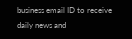business email ID to receive daily news and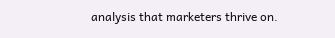analysis that marketers thrive on.